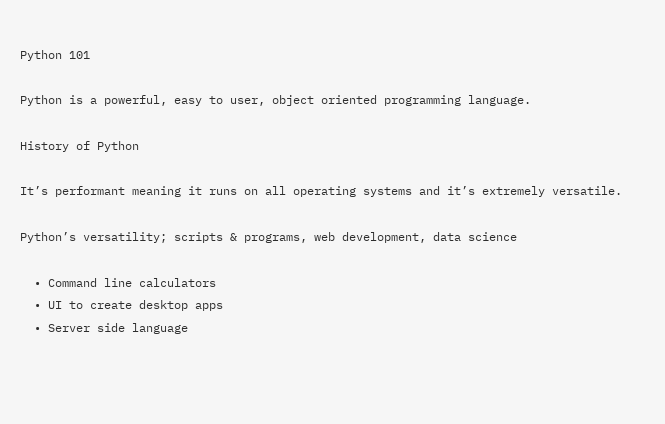Python 101

Python is a powerful, easy to user, object oriented programming language.

History of Python

It’s performant meaning it runs on all operating systems and it’s extremely versatile.

Python’s versatility; scripts & programs, web development, data science

  • Command line calculators
  • UI to create desktop apps
  • Server side language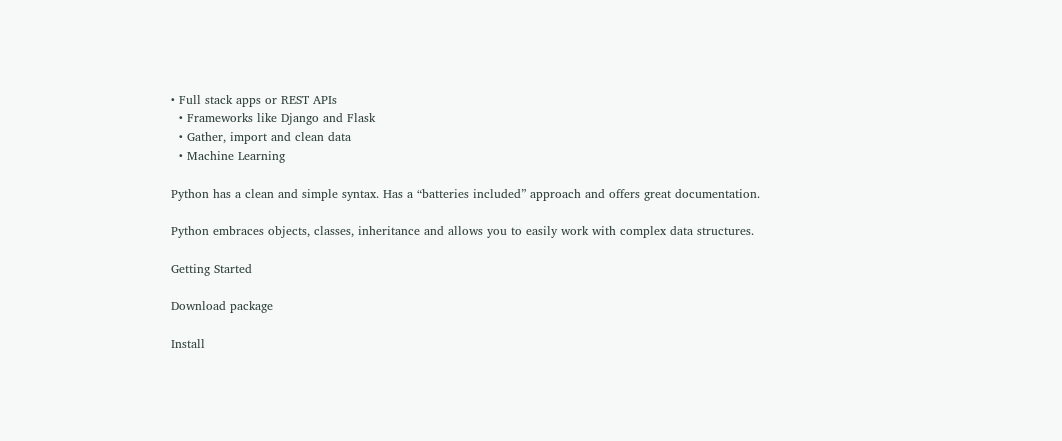• Full stack apps or REST APIs
  • Frameworks like Django and Flask
  • Gather, import and clean data
  • Machine Learning

Python has a clean and simple syntax. Has a “batteries included” approach and offers great documentation.

Python embraces objects, classes, inheritance and allows you to easily work with complex data structures.

Getting Started

Download package

Install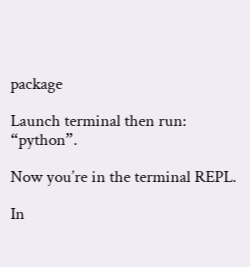package

Launch terminal then run: “python”.

Now you’re in the terminal REPL.

In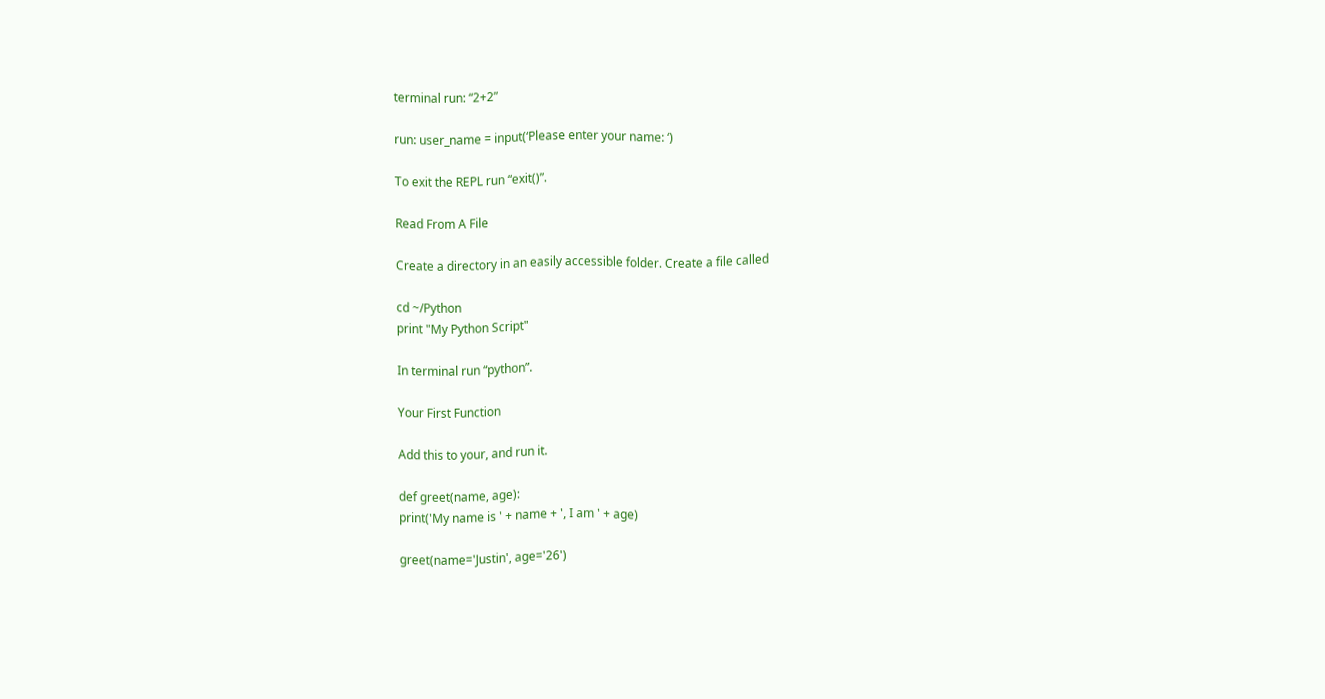terminal run: “2+2”

run: user_name = input(‘Please enter your name: ‘)

To exit the REPL run “exit()”.

Read From A File

Create a directory in an easily accessible folder. Create a file called

cd ~/Python
print "My Python Script"

In terminal run “python”.

Your First Function

Add this to your, and run it.

def greet(name, age):
print('My name is ' + name + ', I am ' + age)

greet(name='Justin', age='26')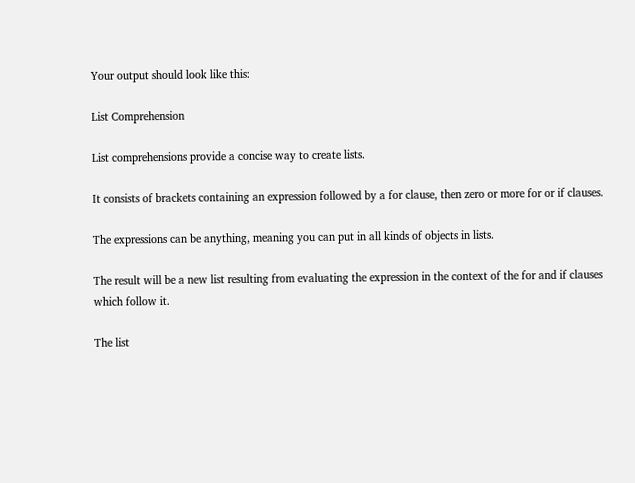Your output should look like this:

List Comprehension

List comprehensions provide a concise way to create lists.

It consists of brackets containing an expression followed by a for clause, then zero or more for or if clauses.

The expressions can be anything, meaning you can put in all kinds of objects in lists.

The result will be a new list resulting from evaluating the expression in the context of the for and if clauses which follow it.

The list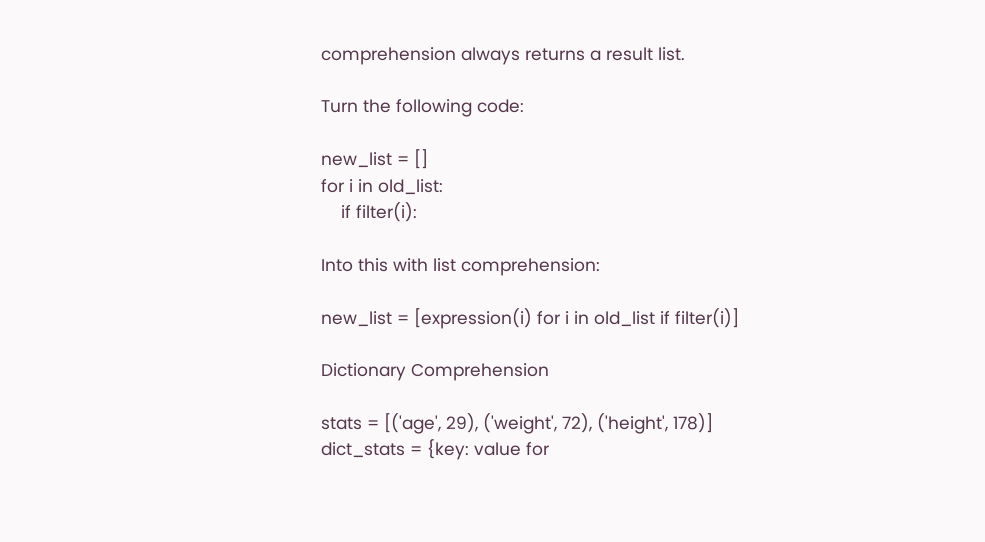comprehension always returns a result list.

Turn the following code:

new_list = []
for i in old_list:
    if filter(i):

Into this with list comprehension:

new_list = [expression(i) for i in old_list if filter(i)]

Dictionary Comprehension

stats = [('age', 29), ('weight', 72), ('height', 178)]
dict_stats = {key: value for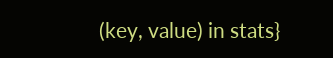(key, value) in stats}